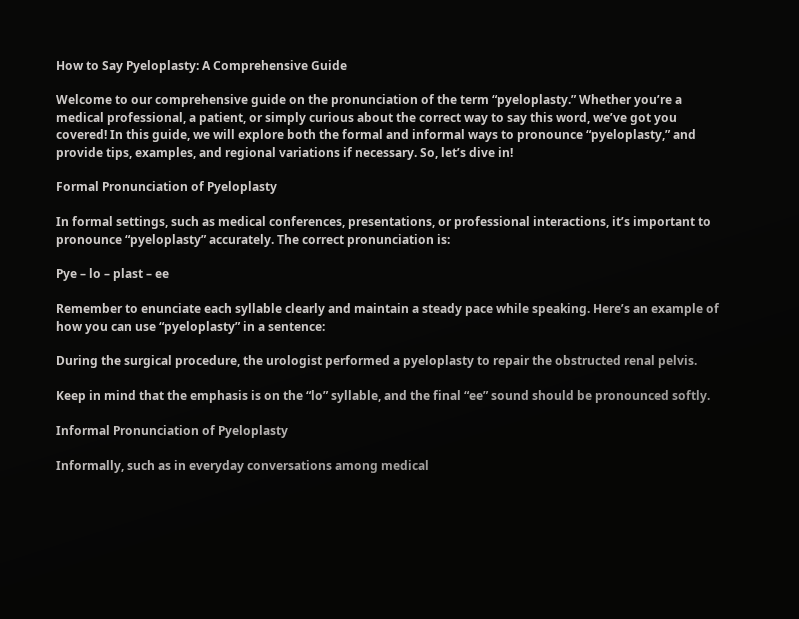How to Say Pyeloplasty: A Comprehensive Guide

Welcome to our comprehensive guide on the pronunciation of the term “pyeloplasty.” Whether you’re a medical professional, a patient, or simply curious about the correct way to say this word, we’ve got you covered! In this guide, we will explore both the formal and informal ways to pronounce “pyeloplasty,” and provide tips, examples, and regional variations if necessary. So, let’s dive in!

Formal Pronunciation of Pyeloplasty

In formal settings, such as medical conferences, presentations, or professional interactions, it’s important to pronounce “pyeloplasty” accurately. The correct pronunciation is:

Pye – lo – plast – ee

Remember to enunciate each syllable clearly and maintain a steady pace while speaking. Here’s an example of how you can use “pyeloplasty” in a sentence:

During the surgical procedure, the urologist performed a pyeloplasty to repair the obstructed renal pelvis.

Keep in mind that the emphasis is on the “lo” syllable, and the final “ee” sound should be pronounced softly.

Informal Pronunciation of Pyeloplasty

Informally, such as in everyday conversations among medical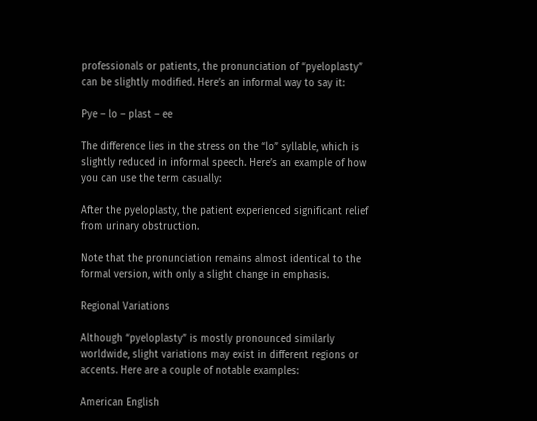professionals or patients, the pronunciation of “pyeloplasty” can be slightly modified. Here’s an informal way to say it:

Pye – lo – plast – ee

The difference lies in the stress on the “lo” syllable, which is slightly reduced in informal speech. Here’s an example of how you can use the term casually:

After the pyeloplasty, the patient experienced significant relief from urinary obstruction.

Note that the pronunciation remains almost identical to the formal version, with only a slight change in emphasis.

Regional Variations

Although “pyeloplasty” is mostly pronounced similarly worldwide, slight variations may exist in different regions or accents. Here are a couple of notable examples:

American English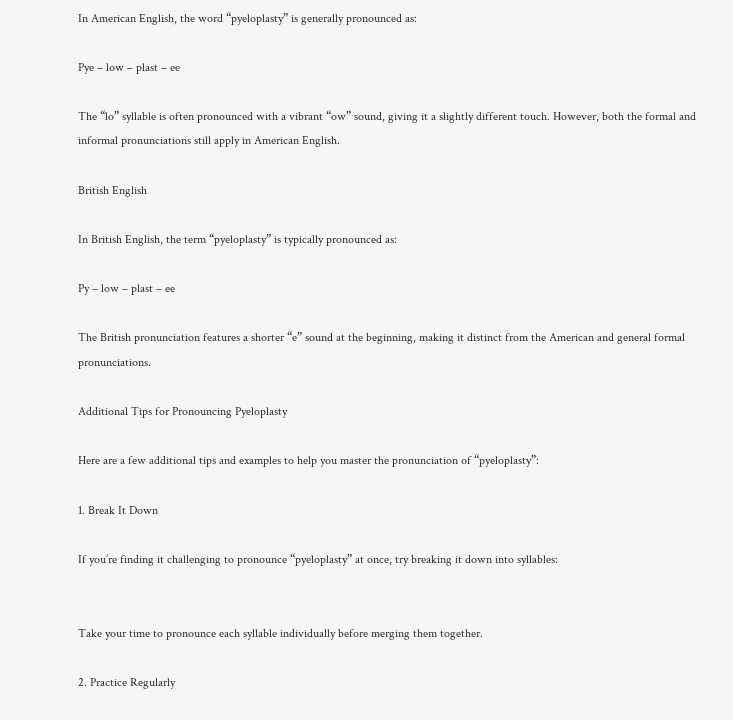In American English, the word “pyeloplasty” is generally pronounced as:

Pye – low – plast – ee

The “lo” syllable is often pronounced with a vibrant “ow” sound, giving it a slightly different touch. However, both the formal and informal pronunciations still apply in American English.

British English

In British English, the term “pyeloplasty” is typically pronounced as:

Py – low – plast – ee

The British pronunciation features a shorter “e” sound at the beginning, making it distinct from the American and general formal pronunciations.

Additional Tips for Pronouncing Pyeloplasty

Here are a few additional tips and examples to help you master the pronunciation of “pyeloplasty”:

1. Break It Down

If you’re finding it challenging to pronounce “pyeloplasty” at once, try breaking it down into syllables:


Take your time to pronounce each syllable individually before merging them together.

2. Practice Regularly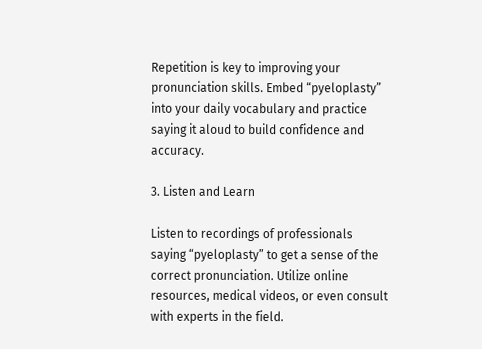Repetition is key to improving your pronunciation skills. Embed “pyeloplasty” into your daily vocabulary and practice saying it aloud to build confidence and accuracy.

3. Listen and Learn

Listen to recordings of professionals saying “pyeloplasty” to get a sense of the correct pronunciation. Utilize online resources, medical videos, or even consult with experts in the field.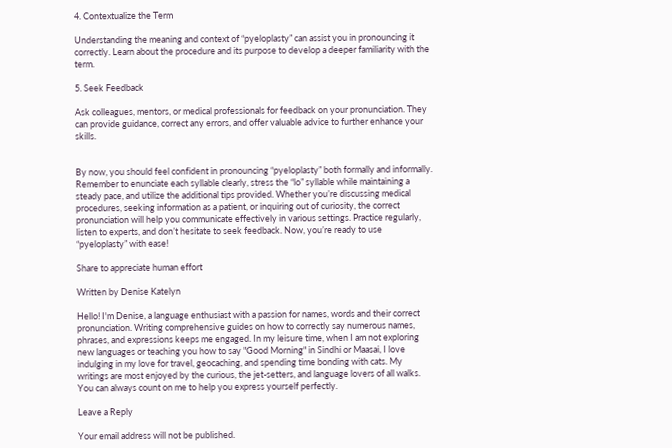4. Contextualize the Term

Understanding the meaning and context of “pyeloplasty” can assist you in pronouncing it correctly. Learn about the procedure and its purpose to develop a deeper familiarity with the term.

5. Seek Feedback

Ask colleagues, mentors, or medical professionals for feedback on your pronunciation. They can provide guidance, correct any errors, and offer valuable advice to further enhance your skills.


By now, you should feel confident in pronouncing “pyeloplasty” both formally and informally. Remember to enunciate each syllable clearly, stress the “lo” syllable while maintaining a steady pace, and utilize the additional tips provided. Whether you’re discussing medical procedures, seeking information as a patient, or inquiring out of curiosity, the correct pronunciation will help you communicate effectively in various settings. Practice regularly, listen to experts, and don’t hesitate to seek feedback. Now, you’re ready to use “pyeloplasty” with ease!

Share to appreciate human effort

Written by Denise Katelyn

Hello! I'm Denise, a language enthusiast with a passion for names, words and their correct pronunciation. Writing comprehensive guides on how to correctly say numerous names, phrases, and expressions keeps me engaged. In my leisure time, when I am not exploring new languages or teaching you how to say "Good Morning" in Sindhi or Maasai, I love indulging in my love for travel, geocaching, and spending time bonding with cats. My writings are most enjoyed by the curious, the jet-setters, and language lovers of all walks. You can always count on me to help you express yourself perfectly.

Leave a Reply

Your email address will not be published.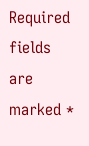Required fields are marked *